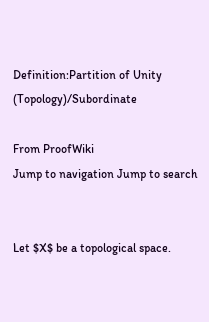Definition:Partition of Unity (Topology)/Subordinate

From ProofWiki
Jump to navigation Jump to search


Let $X$ be a topological space.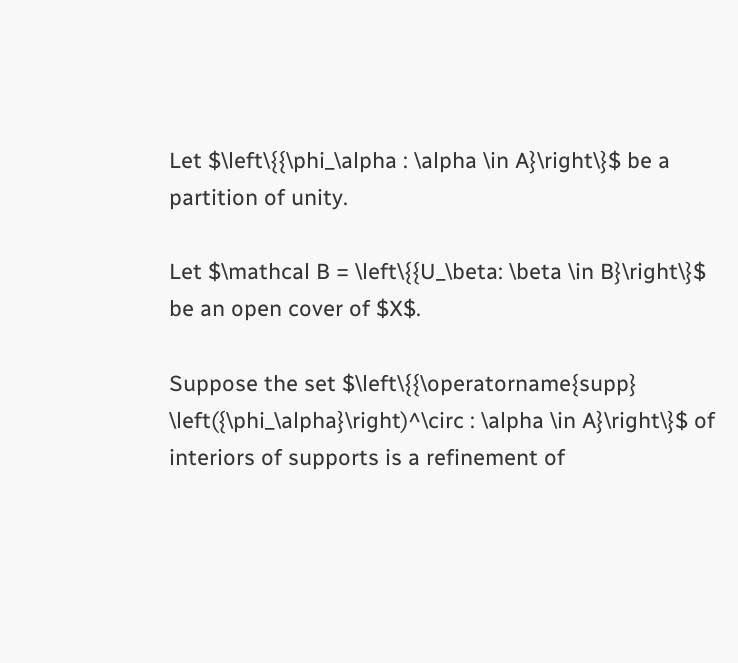Let $\left\{{\phi_\alpha : \alpha \in A}\right\}$ be a partition of unity.

Let $\mathcal B = \left\{{U_\beta: \beta \in B}\right\}$ be an open cover of $X$.

Suppose the set $\left\{{\operatorname{supp} \left({\phi_\alpha}\right)^\circ : \alpha \in A}\right\}$ of interiors of supports is a refinement of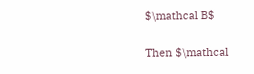$\mathcal B$

Then $\mathcal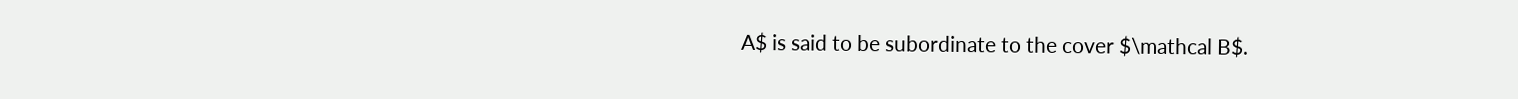A$ is said to be subordinate to the cover $\mathcal B$.